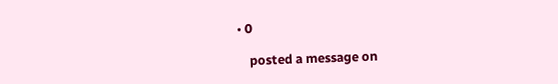• 0

    posted a message on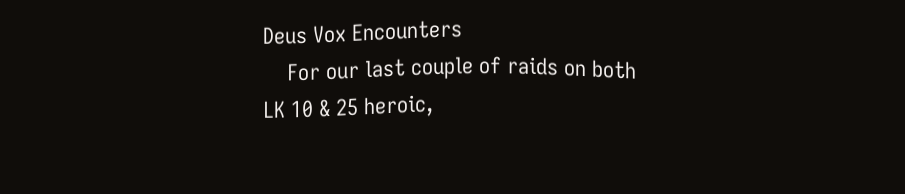Deus Vox Encounters
    For our last couple of raids on both LK 10 & 25 heroic,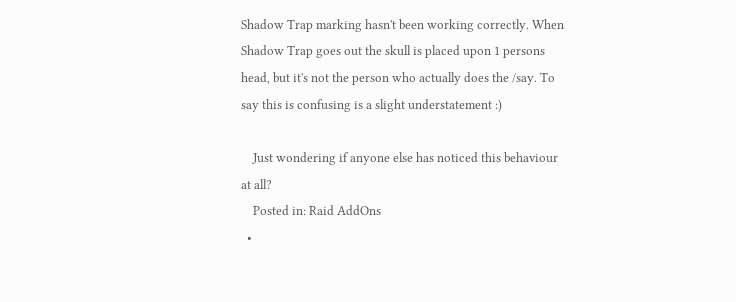Shadow Trap marking hasn't been working correctly. When Shadow Trap goes out the skull is placed upon 1 persons head, but it's not the person who actually does the /say. To say this is confusing is a slight understatement :)

    Just wondering if anyone else has noticed this behaviour at all?
    Posted in: Raid AddOns
  •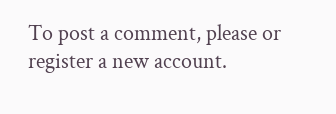To post a comment, please or register a new account.